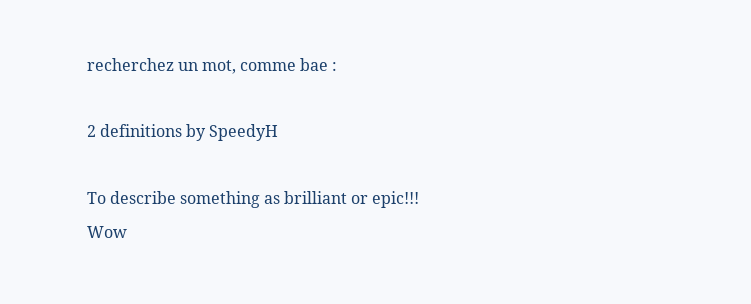recherchez un mot, comme bae :

2 definitions by SpeedyH

To describe something as brilliant or epic!!!
Wow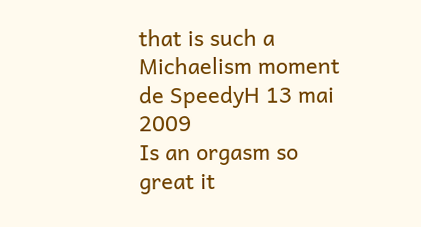that is such a Michaelism moment
de SpeedyH 13 mai 2009
Is an orgasm so great it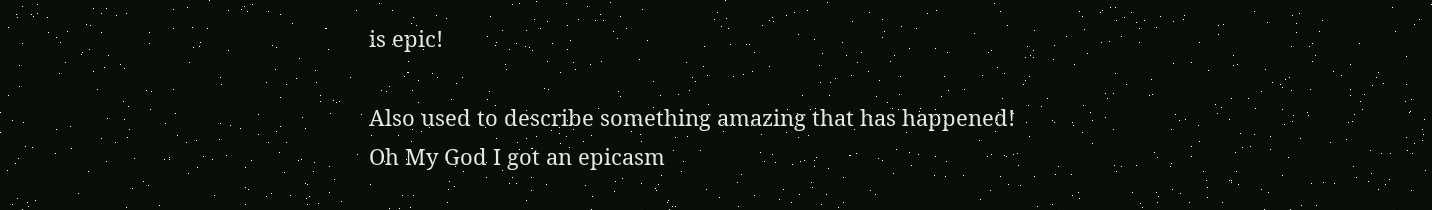is epic!

Also used to describe something amazing that has happened!
Oh My God I got an epicasm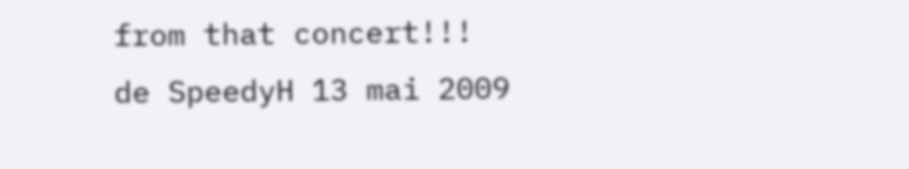from that concert!!!
de SpeedyH 13 mai 2009